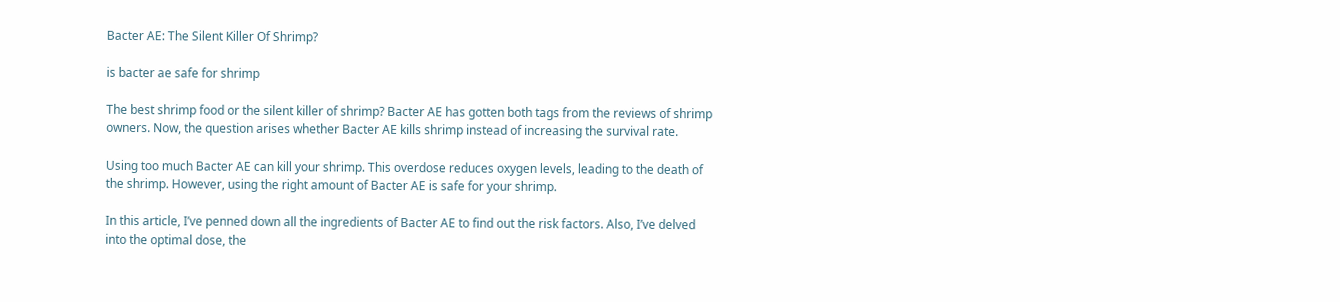Bacter AE: The Silent Killer Of Shrimp?

is bacter ae safe for shrimp

The best shrimp food or the silent killer of shrimp? Bacter AE has gotten both tags from the reviews of shrimp owners. Now, the question arises whether Bacter AE kills shrimp instead of increasing the survival rate.

Using too much Bacter AE can kill your shrimp. This overdose reduces oxygen levels, leading to the death of the shrimp. However, using the right amount of Bacter AE is safe for your shrimp.

In this article, I’ve penned down all the ingredients of Bacter AE to find out the risk factors. Also, I’ve delved into the optimal dose, the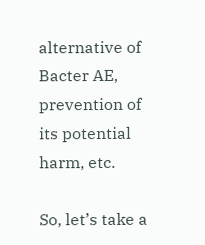alternative of Bacter AE, prevention of its potential harm, etc.

So, let’s take a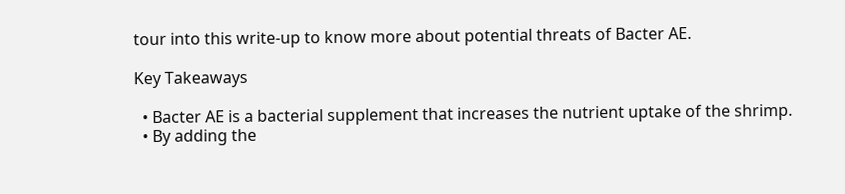tour into this write-up to know more about potential threats of Bacter AE.

Key Takeaways

  • Bacter AE is a bacterial supplement that increases the nutrient uptake of the shrimp.
  • By adding the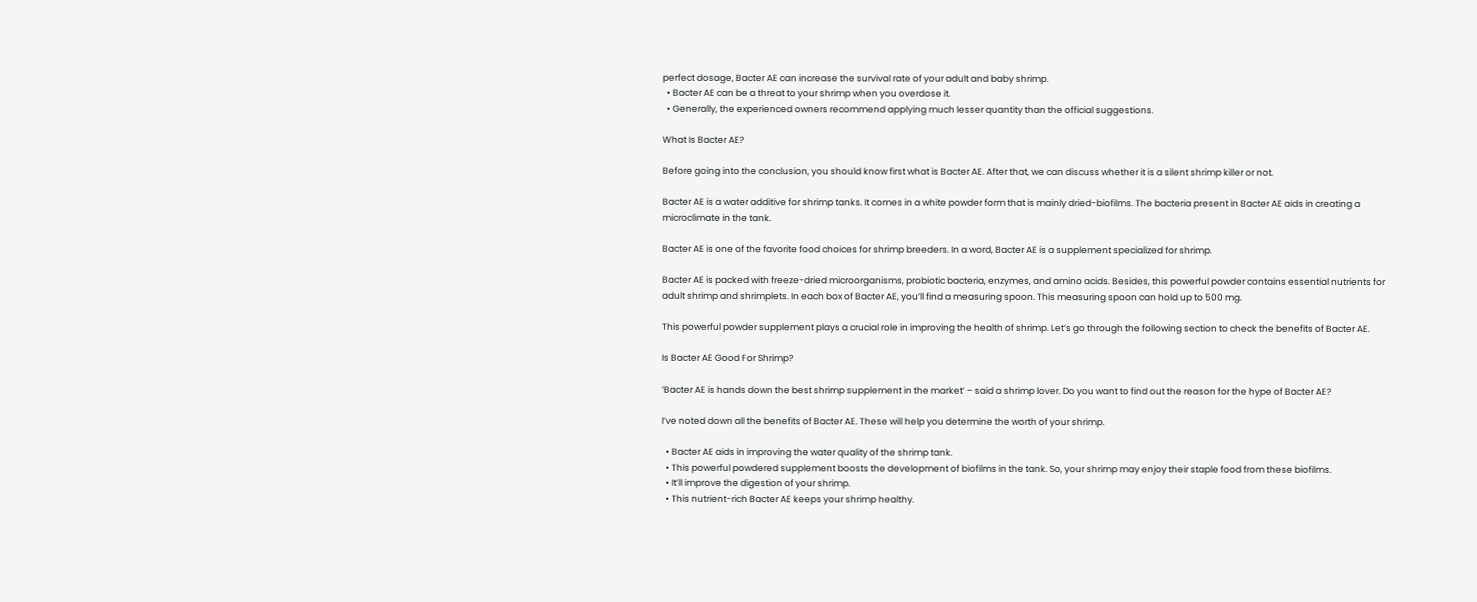perfect dosage, Bacter AE can increase the survival rate of your adult and baby shrimp.
  • Bacter AE can be a threat to your shrimp when you overdose it.
  • Generally, the experienced owners recommend applying much lesser quantity than the official suggestions.

What Is Bacter AE?

Before going into the conclusion, you should know first what is Bacter AE. After that, we can discuss whether it is a silent shrimp killer or not.

Bacter AE is a water additive for shrimp tanks. It comes in a white powder form that is mainly dried-biofilms. The bacteria present in Bacter AE aids in creating a microclimate in the tank.

Bacter AE is one of the favorite food choices for shrimp breeders. In a word, Bacter AE is a supplement specialized for shrimp.

Bacter AE is packed with freeze-dried microorganisms, probiotic bacteria, enzymes, and amino acids. Besides, this powerful powder contains essential nutrients for adult shrimp and shrimplets. In each box of Bacter AE, you’ll find a measuring spoon. This measuring spoon can hold up to 500 mg.

This powerful powder supplement plays a crucial role in improving the health of shrimp. Let’s go through the following section to check the benefits of Bacter AE.

Is Bacter AE Good For Shrimp?

‘Bacter AE is hands down the best shrimp supplement in the market’ – said a shrimp lover. Do you want to find out the reason for the hype of Bacter AE?

I’ve noted down all the benefits of Bacter AE. These will help you determine the worth of your shrimp.

  • Bacter AE aids in improving the water quality of the shrimp tank.
  • This powerful powdered supplement boosts the development of biofilms in the tank. So, your shrimp may enjoy their staple food from these biofilms.
  • It’ll improve the digestion of your shrimp.
  • This nutrient-rich Bacter AE keeps your shrimp healthy.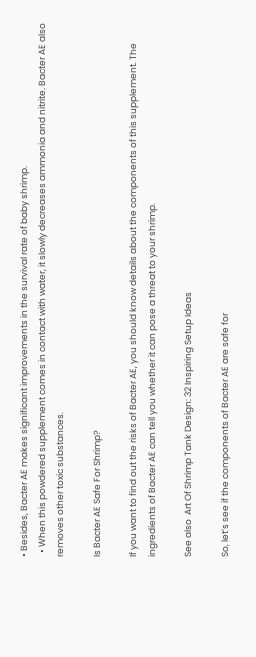• Besides, Bacter AE makes significant improvements in the survival rate of baby shrimp.
  • When this powdered supplement comes in contact with water, it slowly decreases ammonia and nitrite. Bacter AE also removes other toxic substances.

Is Bacter AE Safe For Shrimp?

If you want to find out the risks of Bacter AE, you should know details about the components of this supplement. The ingredients of Bacter AE can tell you whether it can pose a threat to your shrimp.

See also  Art Of Shrimp Tank Design: 32 Inspiring Setup Ideas

So, let’s see if the components of Bacter AE are safe for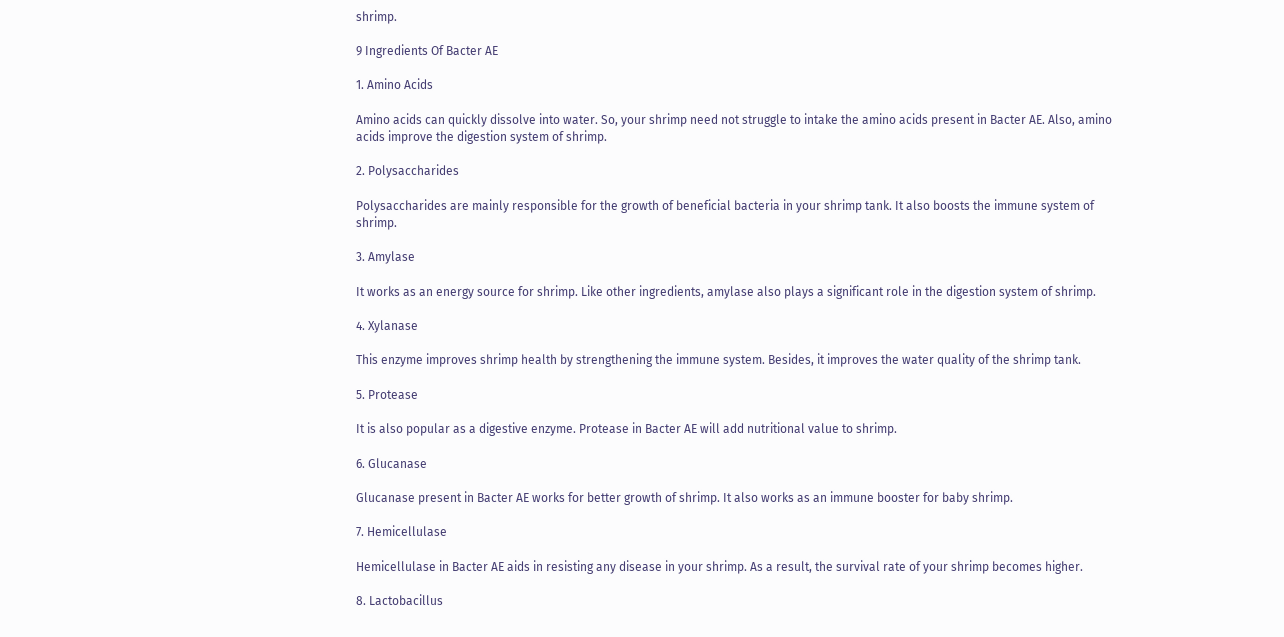shrimp.

9 Ingredients Of Bacter AE

1. Amino Acids

Amino acids can quickly dissolve into water. So, your shrimp need not struggle to intake the amino acids present in Bacter AE. Also, amino acids improve the digestion system of shrimp.

2. Polysaccharides

Polysaccharides are mainly responsible for the growth of beneficial bacteria in your shrimp tank. It also boosts the immune system of shrimp.

3. Amylase

It works as an energy source for shrimp. Like other ingredients, amylase also plays a significant role in the digestion system of shrimp.

4. Xylanase

This enzyme improves shrimp health by strengthening the immune system. Besides, it improves the water quality of the shrimp tank.

5. Protease

It is also popular as a digestive enzyme. Protease in Bacter AE will add nutritional value to shrimp.

6. Glucanase

Glucanase present in Bacter AE works for better growth of shrimp. It also works as an immune booster for baby shrimp.

7. Hemicellulase

Hemicellulase in Bacter AE aids in resisting any disease in your shrimp. As a result, the survival rate of your shrimp becomes higher.

8. Lactobacillus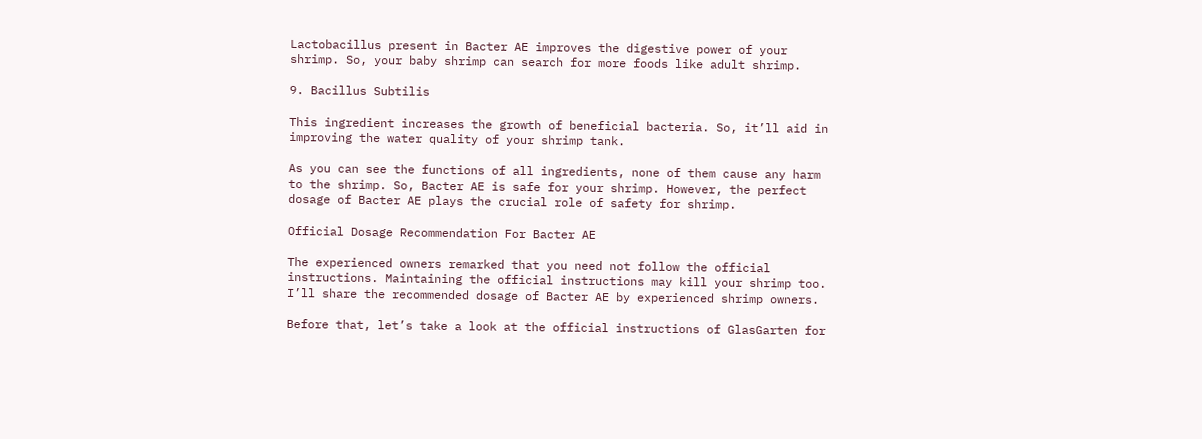Lactobacillus present in Bacter AE improves the digestive power of your shrimp. So, your baby shrimp can search for more foods like adult shrimp.

9. Bacillus Subtilis

This ingredient increases the growth of beneficial bacteria. So, it’ll aid in improving the water quality of your shrimp tank.

As you can see the functions of all ingredients, none of them cause any harm to the shrimp. So, Bacter AE is safe for your shrimp. However, the perfect dosage of Bacter AE plays the crucial role of safety for shrimp.

Official Dosage Recommendation For Bacter AE

The experienced owners remarked that you need not follow the official instructions. Maintaining the official instructions may kill your shrimp too. I’ll share the recommended dosage of Bacter AE by experienced shrimp owners.

Before that, let’s take a look at the official instructions of GlasGarten for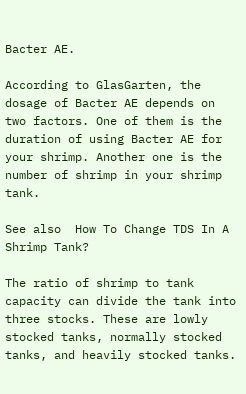Bacter AE.

According to GlasGarten, the dosage of Bacter AE depends on two factors. One of them is the duration of using Bacter AE for your shrimp. Another one is the number of shrimp in your shrimp tank.

See also  How To Change TDS In A Shrimp Tank?

The ratio of shrimp to tank capacity can divide the tank into three stocks. These are lowly stocked tanks, normally stocked tanks, and heavily stocked tanks.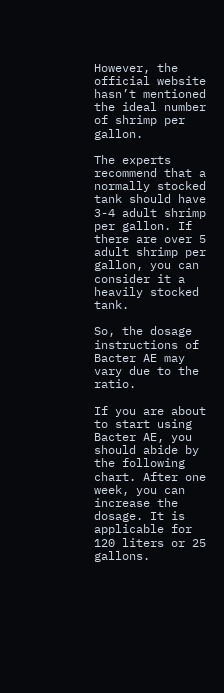However, the official website hasn’t mentioned the ideal number of shrimp per gallon.

The experts recommend that a normally stocked tank should have 3-4 adult shrimp per gallon. If there are over 5 adult shrimp per gallon, you can consider it a heavily stocked tank.

So, the dosage instructions of Bacter AE may vary due to the ratio.

If you are about to start using Bacter AE, you should abide by the following chart. After one week, you can increase the dosage. It is applicable for 120 liters or 25 gallons.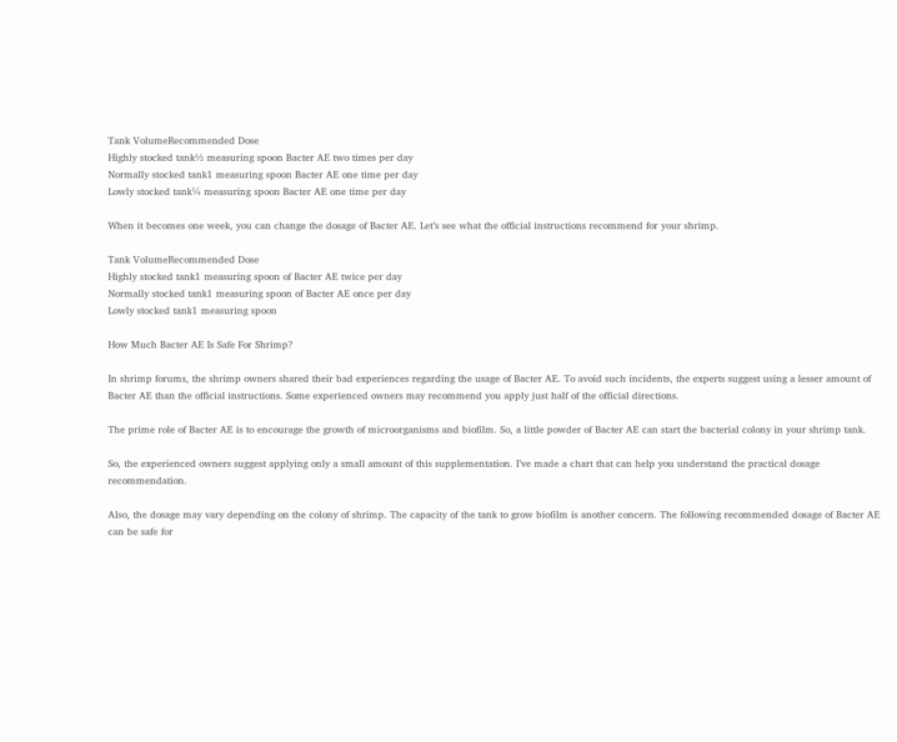Tank VolumeRecommended Dose
Highly stocked tank½ measuring spoon Bacter AE two times per day
Normally stocked tank1 measuring spoon Bacter AE one time per day
Lowly stocked tank¼ measuring spoon Bacter AE one time per day

When it becomes one week, you can change the dosage of Bacter AE. Let’s see what the official instructions recommend for your shrimp.

Tank VolumeRecommended Dose
Highly stocked tank1 measuring spoon of Bacter AE twice per day
Normally stocked tank1 measuring spoon of Bacter AE once per day
Lowly stocked tank1 measuring spoon

How Much Bacter AE Is Safe For Shrimp?

In shrimp forums, the shrimp owners shared their bad experiences regarding the usage of Bacter AE. To avoid such incidents, the experts suggest using a lesser amount of Bacter AE than the official instructions. Some experienced owners may recommend you apply just half of the official directions.

The prime role of Bacter AE is to encourage the growth of microorganisms and biofilm. So, a little powder of Bacter AE can start the bacterial colony in your shrimp tank.

So, the experienced owners suggest applying only a small amount of this supplementation. I’ve made a chart that can help you understand the practical dosage recommendation.

Also, the dosage may vary depending on the colony of shrimp. The capacity of the tank to grow biofilm is another concern. The following recommended dosage of Bacter AE can be safe for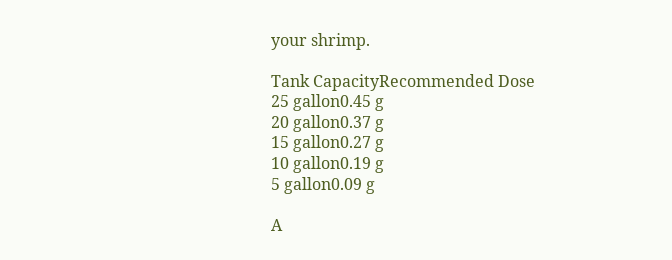your shrimp.

Tank CapacityRecommended Dose
25 gallon0.45 g
20 gallon0.37 g
15 gallon0.27 g
10 gallon0.19 g
5 gallon0.09 g

A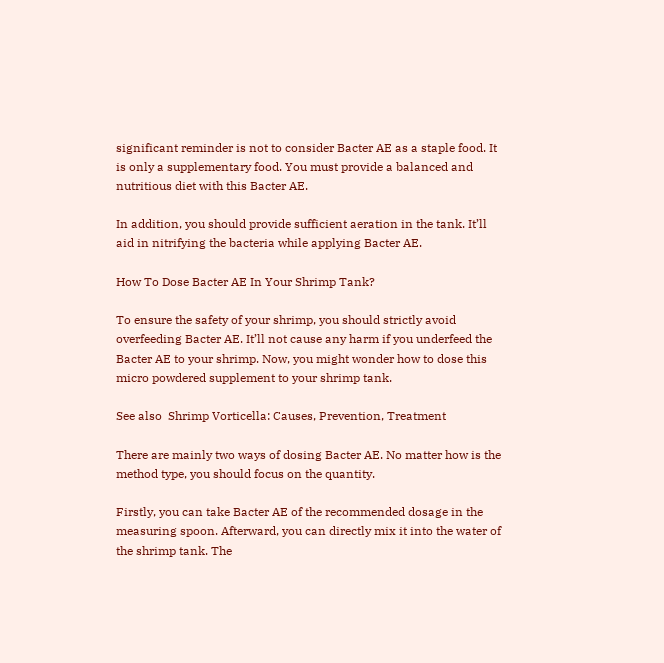significant reminder is not to consider Bacter AE as a staple food. It is only a supplementary food. You must provide a balanced and nutritious diet with this Bacter AE.

In addition, you should provide sufficient aeration in the tank. It’ll aid in nitrifying the bacteria while applying Bacter AE.

How To Dose Bacter AE In Your Shrimp Tank?

To ensure the safety of your shrimp, you should strictly avoid overfeeding Bacter AE. It’ll not cause any harm if you underfeed the Bacter AE to your shrimp. Now, you might wonder how to dose this micro powdered supplement to your shrimp tank.

See also  Shrimp Vorticella: Causes, Prevention, Treatment

There are mainly two ways of dosing Bacter AE. No matter how is the method type, you should focus on the quantity.

Firstly, you can take Bacter AE of the recommended dosage in the measuring spoon. Afterward, you can directly mix it into the water of the shrimp tank. The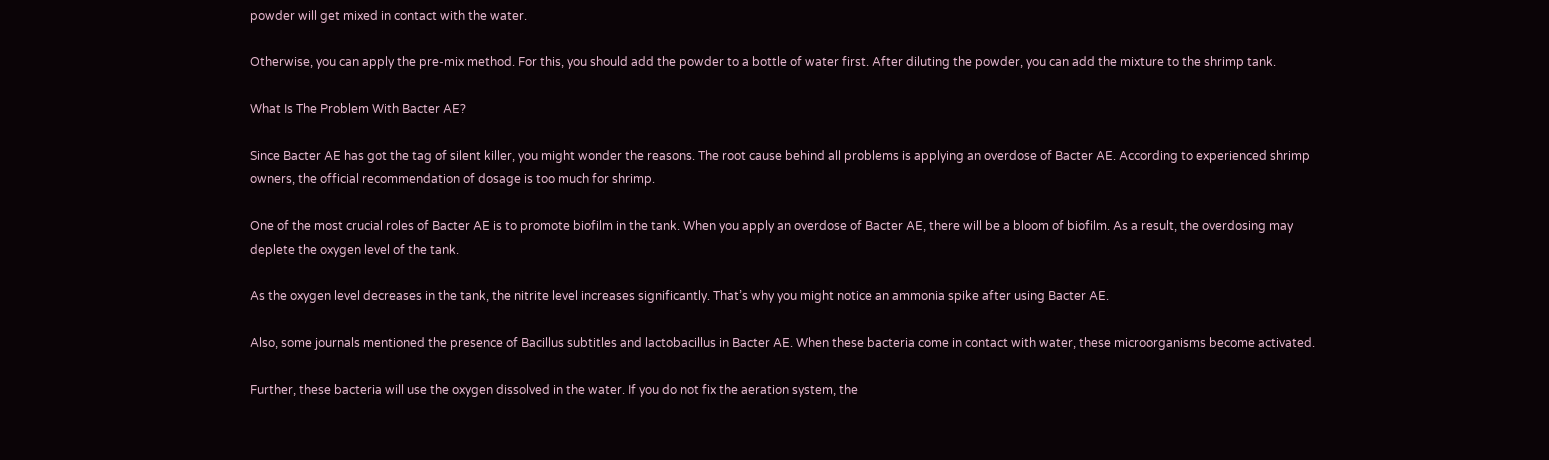powder will get mixed in contact with the water.

Otherwise, you can apply the pre-mix method. For this, you should add the powder to a bottle of water first. After diluting the powder, you can add the mixture to the shrimp tank.

What Is The Problem With Bacter AE?

Since Bacter AE has got the tag of silent killer, you might wonder the reasons. The root cause behind all problems is applying an overdose of Bacter AE. According to experienced shrimp owners, the official recommendation of dosage is too much for shrimp.

One of the most crucial roles of Bacter AE is to promote biofilm in the tank. When you apply an overdose of Bacter AE, there will be a bloom of biofilm. As a result, the overdosing may deplete the oxygen level of the tank.

As the oxygen level decreases in the tank, the nitrite level increases significantly. That’s why you might notice an ammonia spike after using Bacter AE.

Also, some journals mentioned the presence of Bacillus subtitles and lactobacillus in Bacter AE. When these bacteria come in contact with water, these microorganisms become activated.

Further, these bacteria will use the oxygen dissolved in the water. If you do not fix the aeration system, the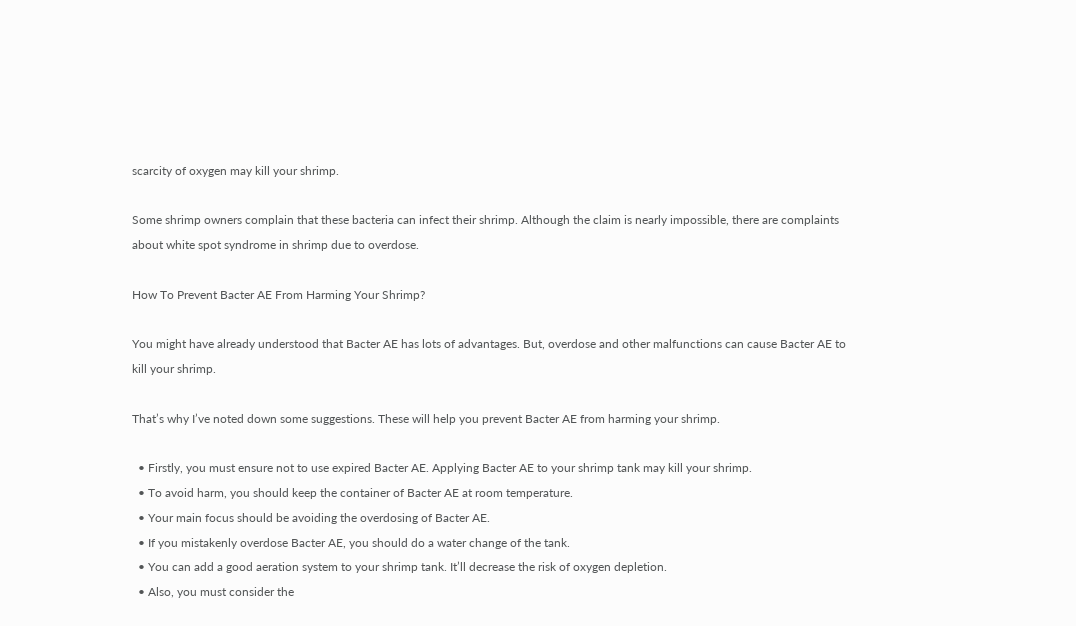scarcity of oxygen may kill your shrimp.

Some shrimp owners complain that these bacteria can infect their shrimp. Although the claim is nearly impossible, there are complaints about white spot syndrome in shrimp due to overdose.

How To Prevent Bacter AE From Harming Your Shrimp?

You might have already understood that Bacter AE has lots of advantages. But, overdose and other malfunctions can cause Bacter AE to kill your shrimp.

That’s why I’ve noted down some suggestions. These will help you prevent Bacter AE from harming your shrimp.

  • Firstly, you must ensure not to use expired Bacter AE. Applying Bacter AE to your shrimp tank may kill your shrimp.
  • To avoid harm, you should keep the container of Bacter AE at room temperature.
  • Your main focus should be avoiding the overdosing of Bacter AE.
  • If you mistakenly overdose Bacter AE, you should do a water change of the tank.
  • You can add a good aeration system to your shrimp tank. It’ll decrease the risk of oxygen depletion.
  • Also, you must consider the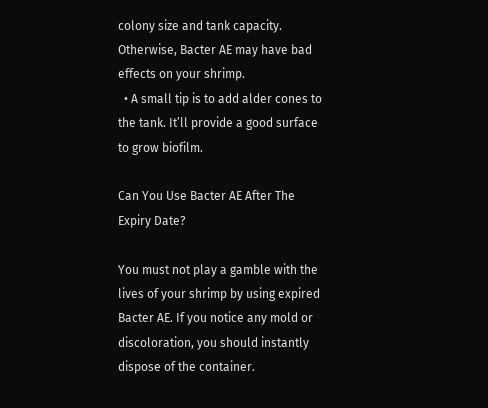colony size and tank capacity. Otherwise, Bacter AE may have bad effects on your shrimp.
  • A small tip is to add alder cones to the tank. It’ll provide a good surface to grow biofilm.

Can You Use Bacter AE After The Expiry Date?

You must not play a gamble with the lives of your shrimp by using expired Bacter AE. If you notice any mold or discoloration, you should instantly dispose of the container.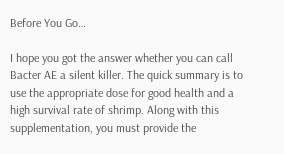Before You Go…

I hope you got the answer whether you can call Bacter AE a silent killer. The quick summary is to use the appropriate dose for good health and a high survival rate of shrimp. Along with this supplementation, you must provide the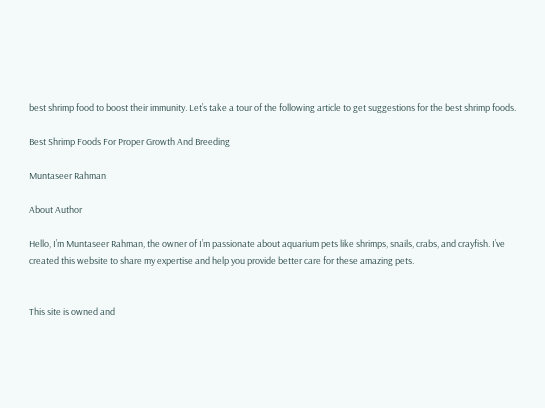best shrimp food to boost their immunity. Let’s take a tour of the following article to get suggestions for the best shrimp foods.

Best Shrimp Foods For Proper Growth And Breeding

Muntaseer Rahman

About Author

Hello, I’m Muntaseer Rahman, the owner of I’m passionate about aquarium pets like shrimps, snails, crabs, and crayfish. I’ve created this website to share my expertise and help you provide better care for these amazing pets.


This site is owned and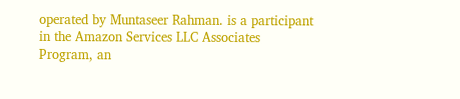operated by Muntaseer Rahman. is a participant in the Amazon Services LLC Associates Program, an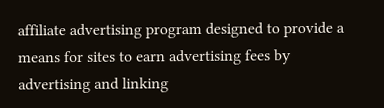affiliate advertising program designed to provide a means for sites to earn advertising fees by advertising and linking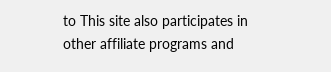to This site also participates in other affiliate programs and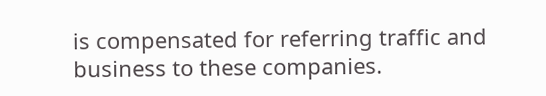is compensated for referring traffic and business to these companies.